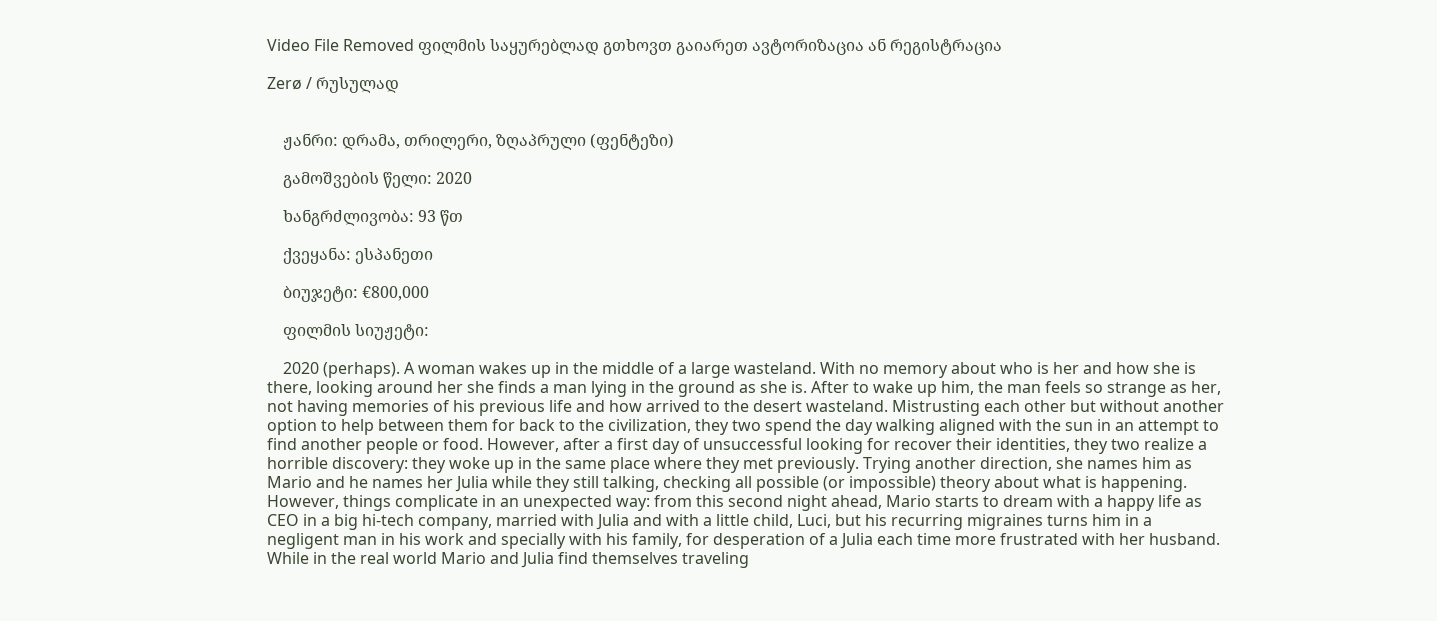Video File Removed ფილმის საყურებლად გთხოვთ გაიარეთ ავტორიზაცია ან რეგისტრაცია

Zerø / რუსულად


    ჟანრი: დრამა, თრილერი, ზღაპრული (ფენტეზი)

    გამოშვების წელი: 2020

    ხანგრძლივობა: 93 წთ

    ქვეყანა: ესპანეთი

    ბიუჯეტი: €800,000

    ფილმის სიუჟეტი:

    2020 (perhaps). A woman wakes up in the middle of a large wasteland. With no memory about who is her and how she is there, looking around her she finds a man lying in the ground as she is. After to wake up him, the man feels so strange as her, not having memories of his previous life and how arrived to the desert wasteland. Mistrusting each other but without another option to help between them for back to the civilization, they two spend the day walking aligned with the sun in an attempt to find another people or food. However, after a first day of unsuccessful looking for recover their identities, they two realize a horrible discovery: they woke up in the same place where they met previously. Trying another direction, she names him as Mario and he names her Julia while they still talking, checking all possible (or impossible) theory about what is happening. However, things complicate in an unexpected way: from this second night ahead, Mario starts to dream with a happy life as CEO in a big hi-tech company, married with Julia and with a little child, Luci, but his recurring migraines turns him in a negligent man in his work and specially with his family, for desperation of a Julia each time more frustrated with her husband. While in the real world Mario and Julia find themselves traveling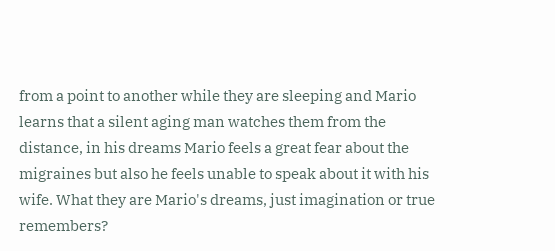from a point to another while they are sleeping and Mario learns that a silent aging man watches them from the distance, in his dreams Mario feels a great fear about the migraines but also he feels unable to speak about it with his wife. What they are Mario's dreams, just imagination or true remembers?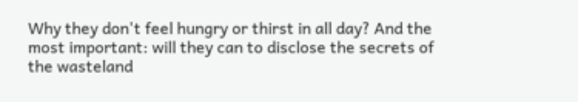Why they don't feel hungry or thirst in all day? And the most important: will they can to disclose the secrets of the wasteland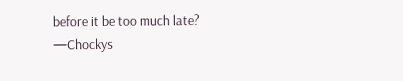before it be too much late? —Chockys